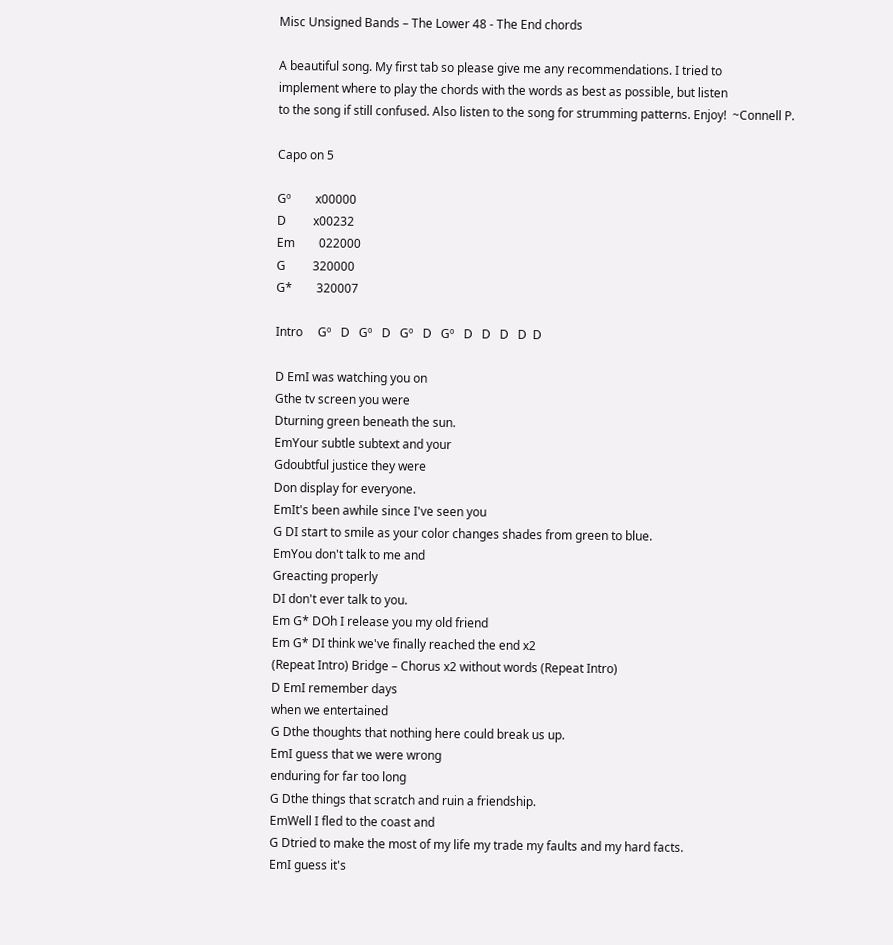Misc Unsigned Bands – The Lower 48 - The End chords

A beautiful song. My first tab so please give me any recommendations. I tried to
implement where to play the chords with the words as best as possible, but listen
to the song if still confused. Also listen to the song for strumming patterns. Enjoy!  ~Connell P.

Capo on 5

Gº        x00000
D         x00232
Em        022000
G         320000
G*        320007

Intro     Gº   D   Gº   D   Gº   D   Gº   D   D   D   D  D

D EmI was watching you on
Gthe tv screen you were
Dturning green beneath the sun.
EmYour subtle subtext and your
Gdoubtful justice they were
Don display for everyone.
EmIt's been awhile since I've seen you
G DI start to smile as your color changes shades from green to blue.
EmYou don't talk to me and
Greacting properly
DI don't ever talk to you.
Em G* DOh I release you my old friend
Em G* DI think we've finally reached the end x2
(Repeat Intro) Bridge – Chorus x2 without words (Repeat Intro)
D EmI remember days
when we entertained
G Dthe thoughts that nothing here could break us up.
EmI guess that we were wrong
enduring for far too long
G Dthe things that scratch and ruin a friendship.
EmWell I fled to the coast and
G Dtried to make the most of my life my trade my faults and my hard facts.
EmI guess it's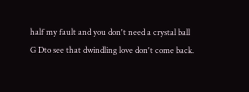half my fault and you don't need a crystal ball
G Dto see that dwindling love don't come back.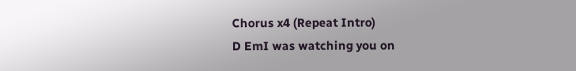Chorus x4 (Repeat Intro)
D EmI was watching you on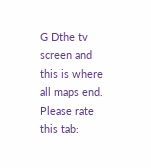G Dthe tv screen and this is where all maps end.
Please rate this tab: